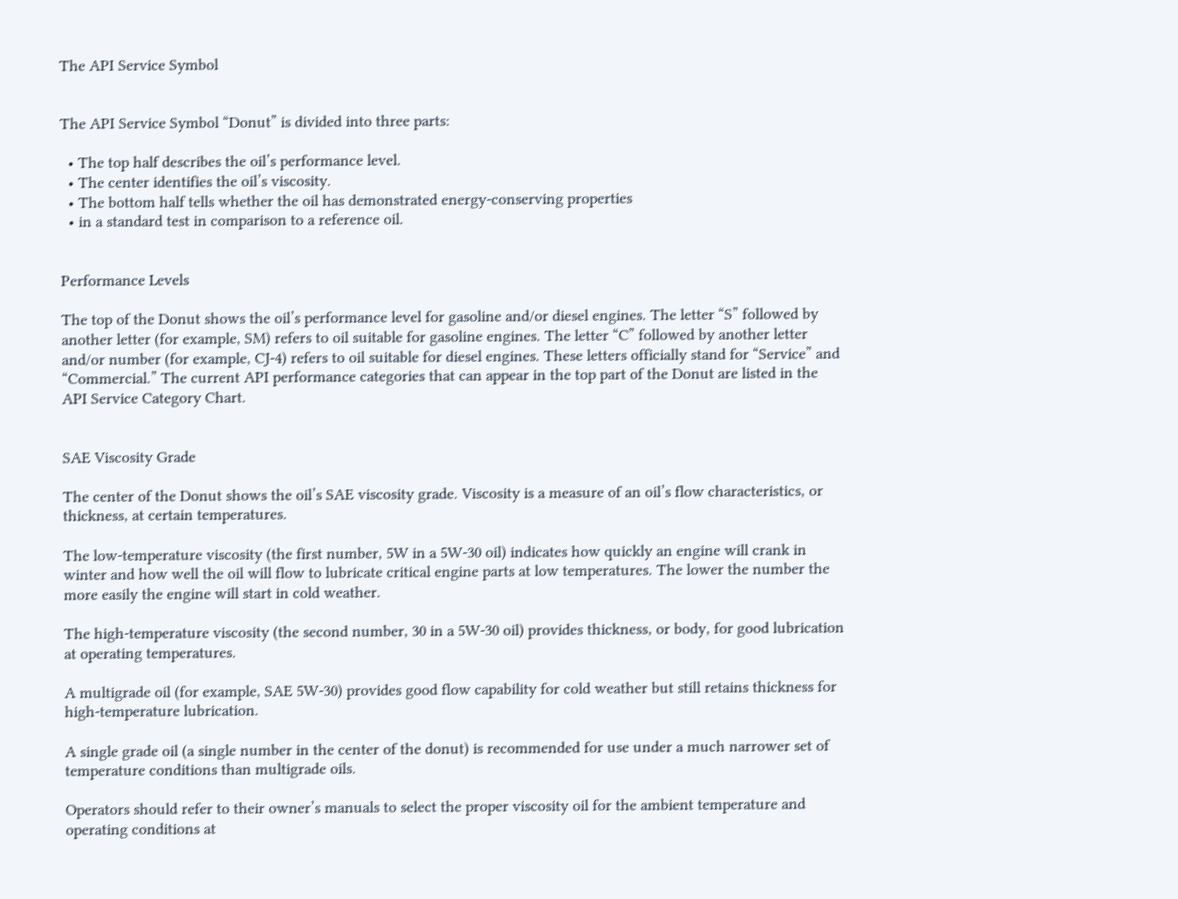The API Service Symbol


The API Service Symbol “Donut” is divided into three parts:

  • The top half describes the oil’s performance level.
  • The center identifies the oil’s viscosity.
  • The bottom half tells whether the oil has demonstrated energy-conserving properties
  • in a standard test in comparison to a reference oil.


Performance Levels

The top of the Donut shows the oil’s performance level for gasoline and/or diesel engines. The letter “S” followed by another letter (for example, SM) refers to oil suitable for gasoline engines. The letter “C” followed by another letter and/or number (for example, CJ-4) refers to oil suitable for diesel engines. These letters officially stand for “Service” and “Commercial.” The current API performance categories that can appear in the top part of the Donut are listed in the API Service Category Chart.


SAE Viscosity Grade

The center of the Donut shows the oil’s SAE viscosity grade. Viscosity is a measure of an oil’s flow characteristics, or thickness, at certain temperatures.

The low-temperature viscosity (the first number, 5W in a 5W-30 oil) indicates how quickly an engine will crank in winter and how well the oil will flow to lubricate critical engine parts at low temperatures. The lower the number the more easily the engine will start in cold weather.

The high-temperature viscosity (the second number, 30 in a 5W-30 oil) provides thickness, or body, for good lubrication at operating temperatures.

A multigrade oil (for example, SAE 5W-30) provides good flow capability for cold weather but still retains thickness for high-temperature lubrication.

A single grade oil (a single number in the center of the donut) is recommended for use under a much narrower set of temperature conditions than multigrade oils.

Operators should refer to their owner’s manuals to select the proper viscosity oil for the ambient temperature and operating conditions at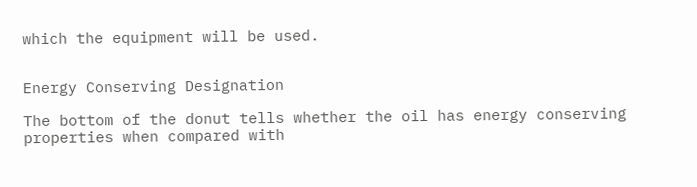which the equipment will be used.


Energy Conserving Designation

The bottom of the donut tells whether the oil has energy conserving properties when compared with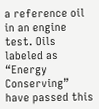a reference oil in an engine test. Oils labeled as “Energy Conserving” have passed this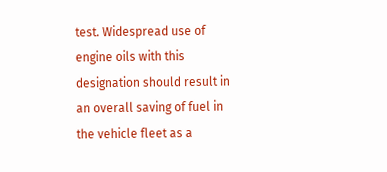test. Widespread use of engine oils with this designation should result in an overall saving of fuel in the vehicle fleet as a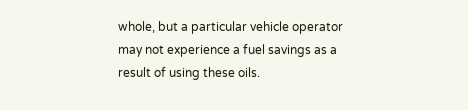whole, but a particular vehicle operator may not experience a fuel savings as a result of using these oils.